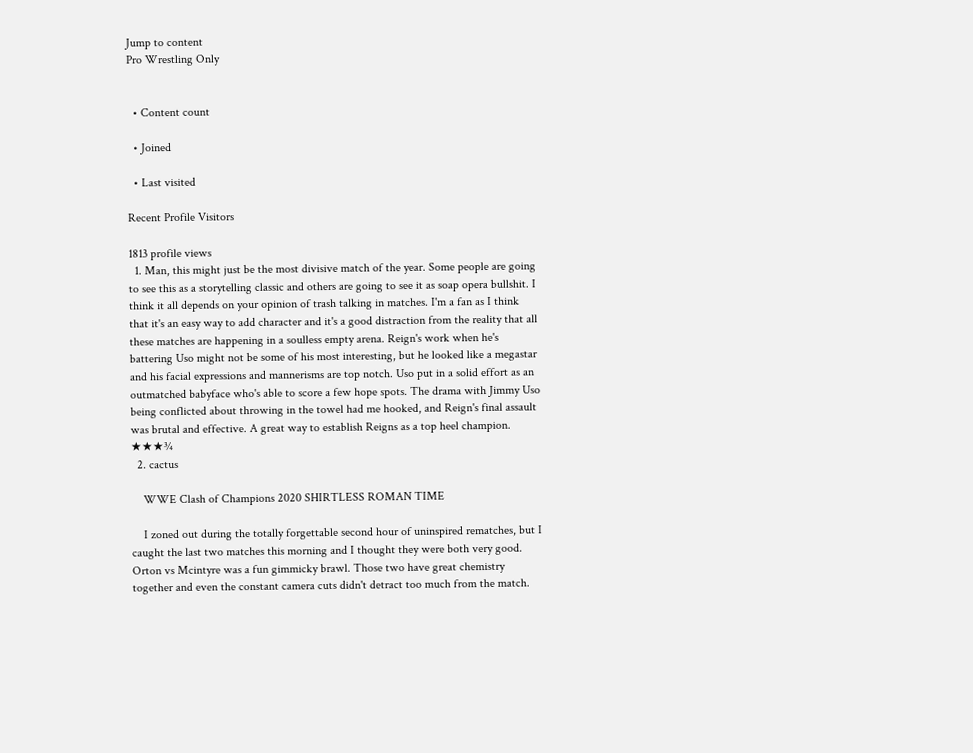Jump to content
Pro Wrestling Only


  • Content count

  • Joined

  • Last visited

Recent Profile Visitors

1813 profile views
  1. Man, this might just be the most divisive match of the year. Some people are going to see this as a storytelling classic and others are going to see it as soap opera bullshit. I think it all depends on your opinion of trash talking in matches. I'm a fan as I think that it's an easy way to add character and it's a good distraction from the reality that all these matches are happening in a soulless empty arena. Reign's work when he's battering Uso might not be some of his most interesting, but he looked like a megastar and his facial expressions and mannerisms are top notch. Uso put in a solid effort as an outmatched babyface who's able to score a few hope spots. The drama with Jimmy Uso being conflicted about throwing in the towel had me hooked, and Reign's final assault was brutal and effective. A great way to establish Reigns as a top heel champion. ★★★¾
  2. cactus

    WWE Clash of Champions 2020 SHIRTLESS ROMAN TIME

    I zoned out during the totally forgettable second hour of uninspired rematches, but I caught the last two matches this morning and I thought they were both very good. Orton vs Mcintyre was a fun gimmicky brawl. Those two have great chemistry together and even the constant camera cuts didn't detract too much from the match.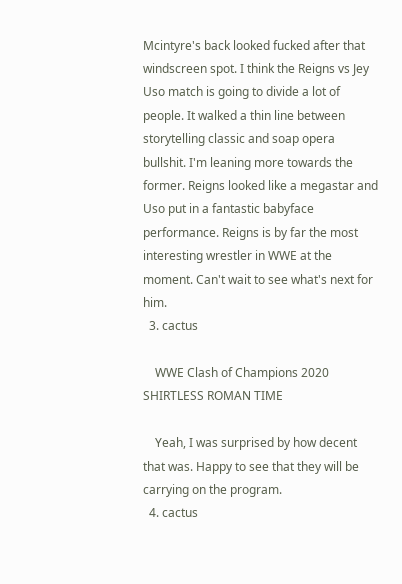Mcintyre's back looked fucked after that windscreen spot. I think the Reigns vs Jey Uso match is going to divide a lot of people. It walked a thin line between storytelling classic and soap opera bullshit. I'm leaning more towards the former. Reigns looked like a megastar and Uso put in a fantastic babyface performance. Reigns is by far the most interesting wrestler in WWE at the moment. Can't wait to see what's next for him.
  3. cactus

    WWE Clash of Champions 2020 SHIRTLESS ROMAN TIME

    Yeah, I was surprised by how decent that was. Happy to see that they will be carrying on the program.
  4. cactus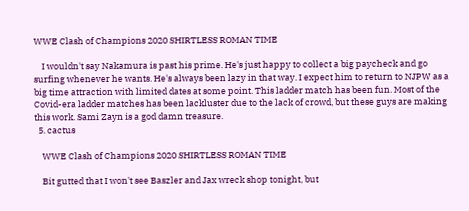WWE Clash of Champions 2020 SHIRTLESS ROMAN TIME

    I wouldn't say Nakamura is past his prime. He's just happy to collect a big paycheck and go surfing whenever he wants. He's always been lazy in that way. I expect him to return to NJPW as a big time attraction with limited dates at some point. This ladder match has been fun. Most of the Covid-era ladder matches has been lackluster due to the lack of crowd, but these guys are making this work. Sami Zayn is a god damn treasure.
  5. cactus

    WWE Clash of Champions 2020 SHIRTLESS ROMAN TIME

    Bit gutted that I won't see Baszler and Jax wreck shop tonight, but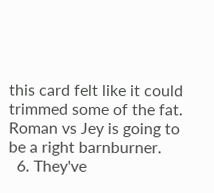this card felt like it could trimmed some of the fat. Roman vs Jey is going to be a right barnburner.
  6. They've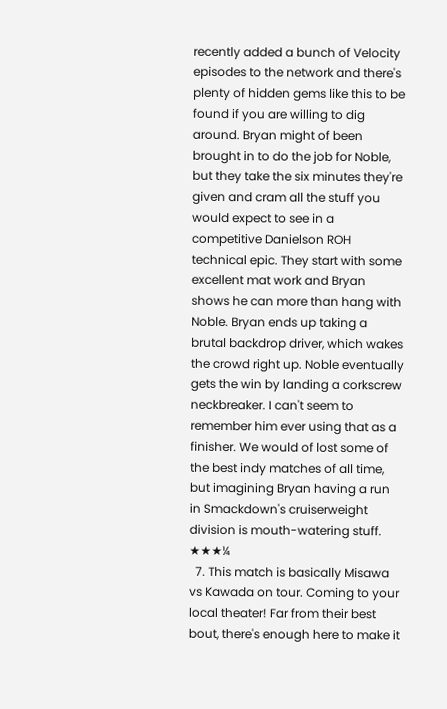recently added a bunch of Velocity episodes to the network and there's plenty of hidden gems like this to be found if you are willing to dig around. Bryan might of been brought in to do the job for Noble, but they take the six minutes they're given and cram all the stuff you would expect to see in a competitive Danielson ROH technical epic. They start with some excellent mat work and Bryan shows he can more than hang with Noble. Bryan ends up taking a brutal backdrop driver, which wakes the crowd right up. Noble eventually gets the win by landing a corkscrew neckbreaker. I can't seem to remember him ever using that as a finisher. We would of lost some of the best indy matches of all time, but imagining Bryan having a run in Smackdown's cruiserweight division is mouth-watering stuff. ★★★¼
  7. This match is basically Misawa vs Kawada on tour. Coming to your local theater! Far from their best bout, there's enough here to make it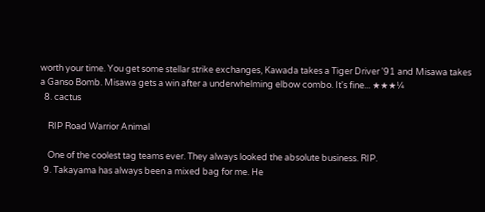worth your time. You get some stellar strike exchanges, Kawada takes a Tiger Driver '91 and Misawa takes a Ganso Bomb. Misawa gets a win after a underwhelming elbow combo. It's fine... ★★★¼
  8. cactus

    RIP Road Warrior Animal

    One of the coolest tag teams ever. They always looked the absolute business. RIP.
  9. Takayama has always been a mixed bag for me. He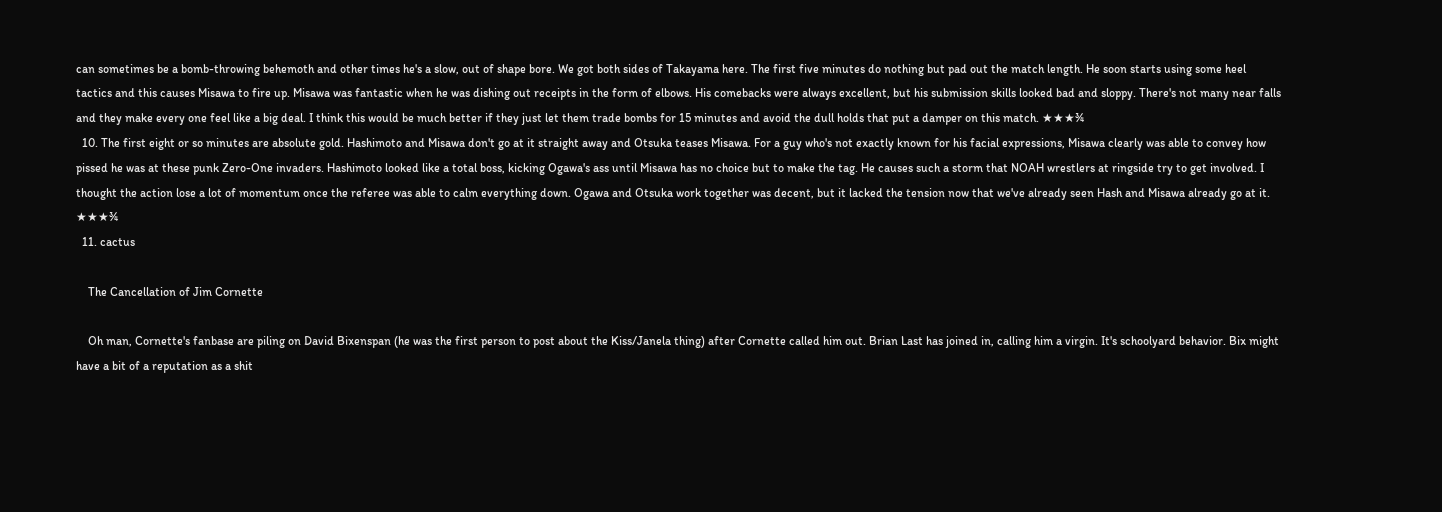can sometimes be a bomb-throwing behemoth and other times he's a slow, out of shape bore. We got both sides of Takayama here. The first five minutes do nothing but pad out the match length. He soon starts using some heel tactics and this causes Misawa to fire up. Misawa was fantastic when he was dishing out receipts in the form of elbows. His comebacks were always excellent, but his submission skills looked bad and sloppy. There's not many near falls and they make every one feel like a big deal. I think this would be much better if they just let them trade bombs for 15 minutes and avoid the dull holds that put a damper on this match. ★★★¾
  10. The first eight or so minutes are absolute gold. Hashimoto and Misawa don't go at it straight away and Otsuka teases Misawa. For a guy who's not exactly known for his facial expressions, Misawa clearly was able to convey how pissed he was at these punk Zero-One invaders. Hashimoto looked like a total boss, kicking Ogawa's ass until Misawa has no choice but to make the tag. He causes such a storm that NOAH wrestlers at ringside try to get involved. I thought the action lose a lot of momentum once the referee was able to calm everything down. Ogawa and Otsuka work together was decent, but it lacked the tension now that we've already seen Hash and Misawa already go at it. ★★★¾
  11. cactus

    The Cancellation of Jim Cornette

    Oh man, Cornette's fanbase are piling on David Bixenspan (he was the first person to post about the Kiss/Janela thing) after Cornette called him out. Brian Last has joined in, calling him a virgin. It's schoolyard behavior. Bix might have a bit of a reputation as a shit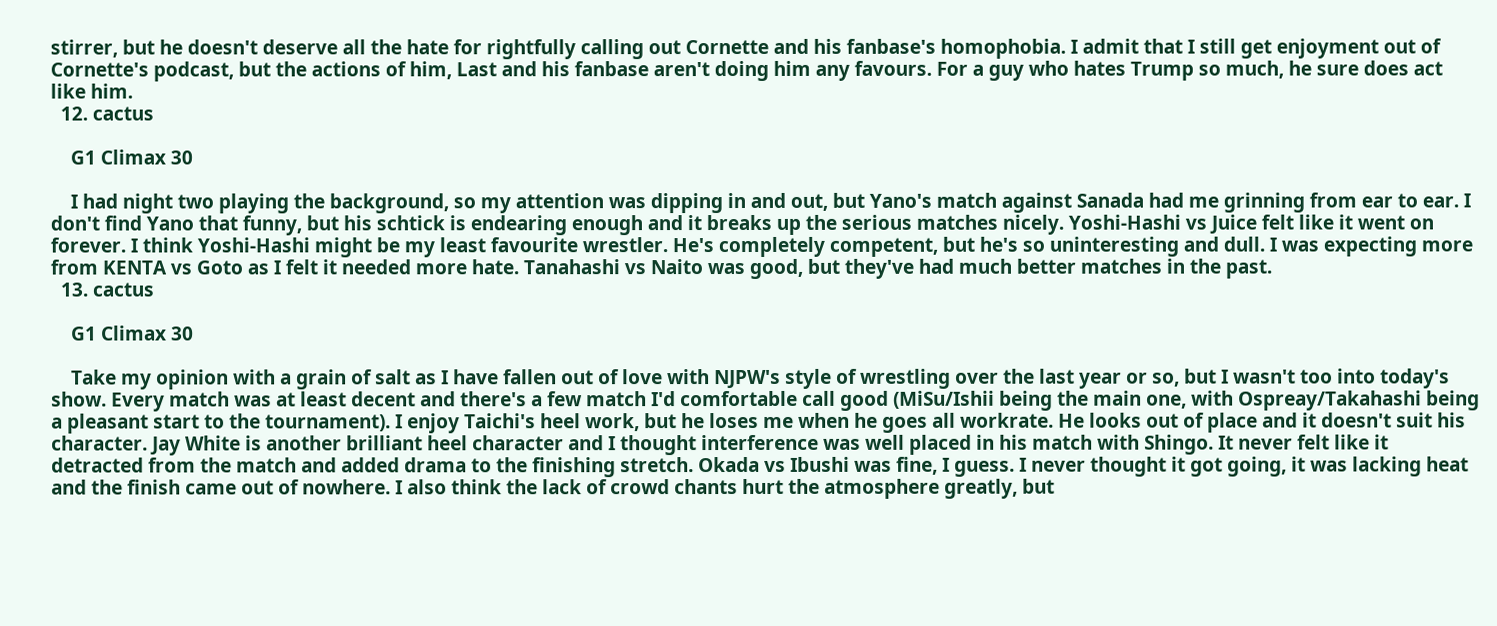stirrer, but he doesn't deserve all the hate for rightfully calling out Cornette and his fanbase's homophobia. I admit that I still get enjoyment out of Cornette's podcast, but the actions of him, Last and his fanbase aren't doing him any favours. For a guy who hates Trump so much, he sure does act like him.
  12. cactus

    G1 Climax 30

    I had night two playing the background, so my attention was dipping in and out, but Yano's match against Sanada had me grinning from ear to ear. I don't find Yano that funny, but his schtick is endearing enough and it breaks up the serious matches nicely. Yoshi-Hashi vs Juice felt like it went on forever. I think Yoshi-Hashi might be my least favourite wrestler. He's completely competent, but he's so uninteresting and dull. I was expecting more from KENTA vs Goto as I felt it needed more hate. Tanahashi vs Naito was good, but they've had much better matches in the past.
  13. cactus

    G1 Climax 30

    Take my opinion with a grain of salt as I have fallen out of love with NJPW's style of wrestling over the last year or so, but I wasn't too into today's show. Every match was at least decent and there's a few match I'd comfortable call good (MiSu/Ishii being the main one, with Ospreay/Takahashi being a pleasant start to the tournament). I enjoy Taichi's heel work, but he loses me when he goes all workrate. He looks out of place and it doesn't suit his character. Jay White is another brilliant heel character and I thought interference was well placed in his match with Shingo. It never felt like it detracted from the match and added drama to the finishing stretch. Okada vs Ibushi was fine, I guess. I never thought it got going, it was lacking heat and the finish came out of nowhere. I also think the lack of crowd chants hurt the atmosphere greatly, but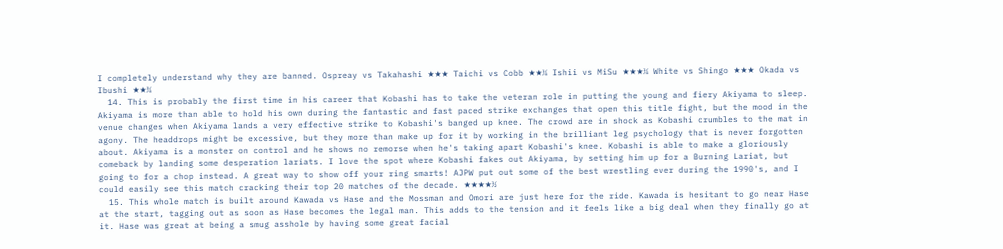I completely understand why they are banned. Ospreay vs Takahashi ★★★ Taichi vs Cobb ★★¼ Ishii vs MiSu ★★★¼ White vs Shingo ★★★ Okada vs Ibushi ★★¾
  14. This is probably the first time in his career that Kobashi has to take the veteran role in putting the young and fiery Akiyama to sleep. Akiyama is more than able to hold his own during the fantastic and fast paced strike exchanges that open this title fight, but the mood in the venue changes when Akiyama lands a very effective strike to Kobashi's banged up knee. The crowd are in shock as Kobashi crumbles to the mat in agony. The headdrops might be excessive, but they more than make up for it by working in the brilliant leg psychology that is never forgotten about. Akiyama is a monster on control and he shows no remorse when he's taking apart Kobashi's knee. Kobashi is able to make a gloriously comeback by landing some desperation lariats. I love the spot where Kobashi fakes out Akiyama, by setting him up for a Burning Lariat, but going to for a chop instead. A great way to show off your ring smarts! AJPW put out some of the best wrestling ever during the 1990's, and I could easily see this match cracking their top 20 matches of the decade. ★★★★½
  15. This whole match is built around Kawada vs Hase and the Mossman and Omori are just here for the ride. Kawada is hesitant to go near Hase at the start, tagging out as soon as Hase becomes the legal man. This adds to the tension and it feels like a big deal when they finally go at it. Hase was great at being a smug asshole by having some great facial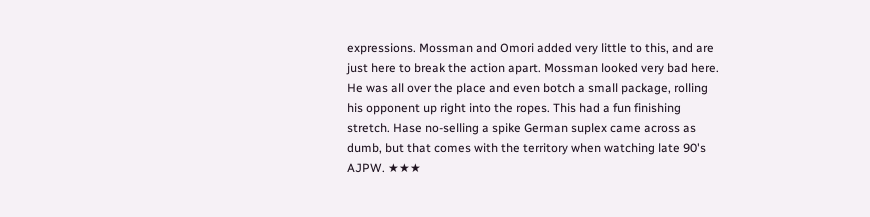expressions. Mossman and Omori added very little to this, and are just here to break the action apart. Mossman looked very bad here. He was all over the place and even botch a small package, rolling his opponent up right into the ropes. This had a fun finishing stretch. Hase no-selling a spike German suplex came across as dumb, but that comes with the territory when watching late 90's AJPW. ★★★